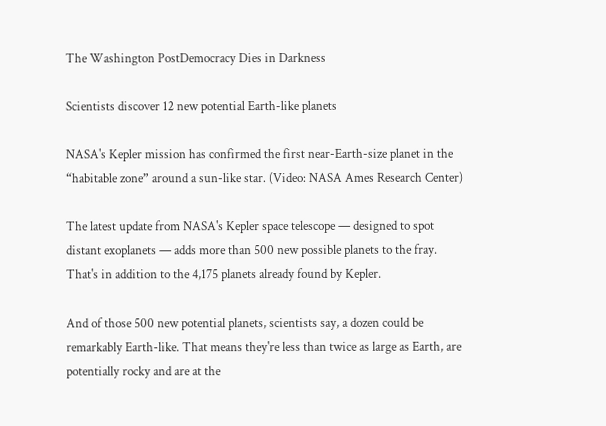The Washington PostDemocracy Dies in Darkness

Scientists discover 12 new potential Earth-like planets

NASA's Kepler mission has confirmed the first near-Earth-size planet in the “habitable zone” around a sun-like star. (Video: NASA Ames Research Center)

The latest update from NASA's Kepler space telescope — designed to spot distant exoplanets — adds more than 500 new possible planets to the fray. That's in addition to the 4,175 planets already found by Kepler.

And of those 500 new potential planets, scientists say, a dozen could be remarkably Earth-like. That means they're less than twice as large as Earth, are potentially rocky and are at the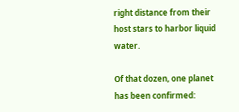right distance from their host stars to harbor liquid water.

Of that dozen, one planet has been confirmed: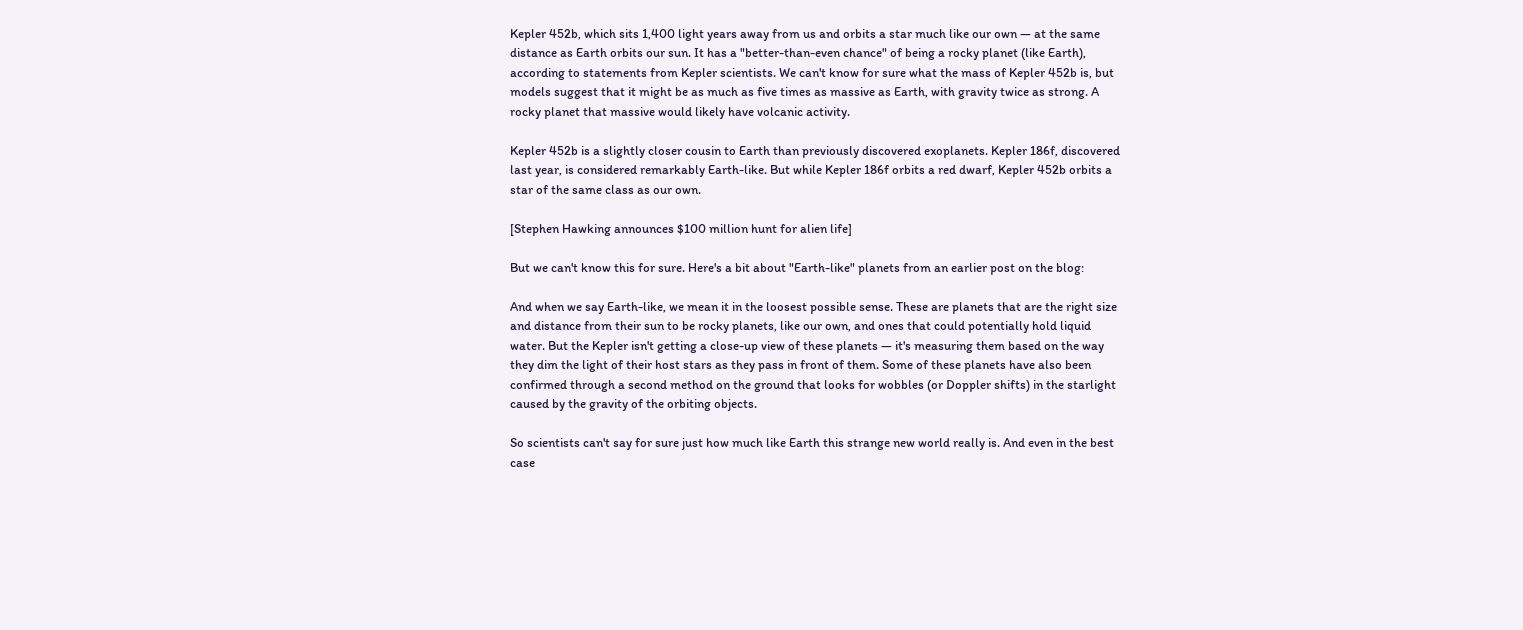Kepler 452b, which sits 1,400 light years away from us and orbits a star much like our own — at the same distance as Earth orbits our sun. It has a "better-than-even chance" of being a rocky planet (like Earth), according to statements from Kepler scientists. We can't know for sure what the mass of Kepler 452b is, but models suggest that it might be as much as five times as massive as Earth, with gravity twice as strong. A rocky planet that massive would likely have volcanic activity.

Kepler 452b is a slightly closer cousin to Earth than previously discovered exoplanets. Kepler 186f, discovered last year, is considered remarkably Earth-like. But while Kepler 186f orbits a red dwarf, Kepler 452b orbits a star of the same class as our own.

[Stephen Hawking announces $100 million hunt for alien life]

But we can't know this for sure. Here's a bit about "Earth-like" planets from an earlier post on the blog:

And when we say Earth-like, we mean it in the loosest possible sense. These are planets that are the right size and distance from their sun to be rocky planets, like our own, and ones that could potentially hold liquid water. But the Kepler isn't getting a close-up view of these planets — it's measuring them based on the way they dim the light of their host stars as they pass in front of them. Some of these planets have also been confirmed through a second method on the ground that looks for wobbles (or Doppler shifts) in the starlight caused by the gravity of the orbiting objects.

So scientists can't say for sure just how much like Earth this strange new world really is. And even in the best case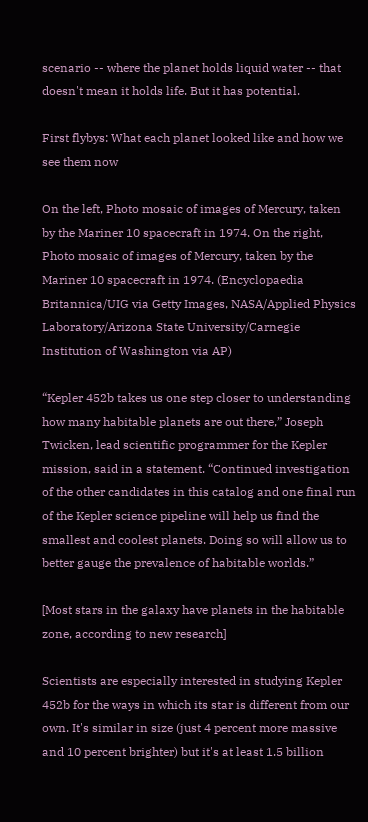scenario -- where the planet holds liquid water -- that doesn't mean it holds life. But it has potential.

First flybys: What each planet looked like and how we see them now

On the left, Photo mosaic of images of Mercury, taken by the Mariner 10 spacecraft in 1974. On the right, Photo mosaic of images of Mercury, taken by the Mariner 10 spacecraft in 1974. (Encyclopaedia Britannica/UIG via Getty Images, NASA/Applied Physics Laboratory/Arizona State University/Carnegie Institution of Washington via AP)

“Kepler 452b takes us one step closer to understanding how many habitable planets are out there,” Joseph Twicken, lead scientific programmer for the Kepler mission, said in a statement. “Continued investigation of the other candidates in this catalog and one final run of the Kepler science pipeline will help us find the smallest and coolest planets. Doing so will allow us to better gauge the prevalence of habitable worlds.”

[Most stars in the galaxy have planets in the habitable zone, according to new research]

Scientists are especially interested in studying Kepler 452b for the ways in which its star is different from our own. It's similar in size (just 4 percent more massive and 10 percent brighter) but it's at least 1.5 billion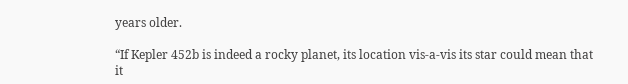years older.

“If Kepler 452b is indeed a rocky planet, its location vis-a-vis its star could mean that it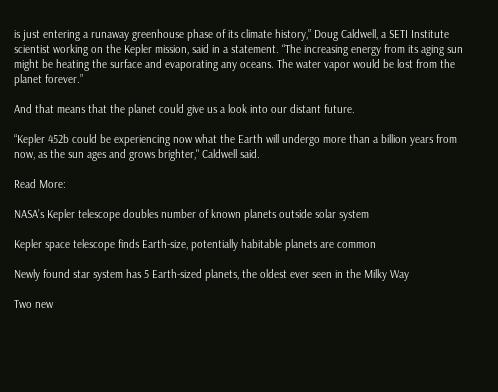is just entering a runaway greenhouse phase of its climate history,” Doug Caldwell, a SETI Institute scientist working on the Kepler mission, said in a statement. “The increasing energy from its aging sun might be heating the surface and evaporating any oceans. The water vapor would be lost from the planet forever.”

And that means that the planet could give us a look into our distant future.

“Kepler 452b could be experiencing now what the Earth will undergo more than a billion years from now, as the sun ages and grows brighter," Caldwell said.

Read More:

NASA’s Kepler telescope doubles number of known planets outside solar system

Kepler space telescope finds Earth-size, potentially habitable planets are common

Newly found star system has 5 Earth-sized planets, the oldest ever seen in the Milky Way

Two new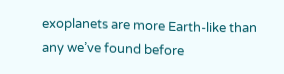exoplanets are more Earth-like than any we’ve found before